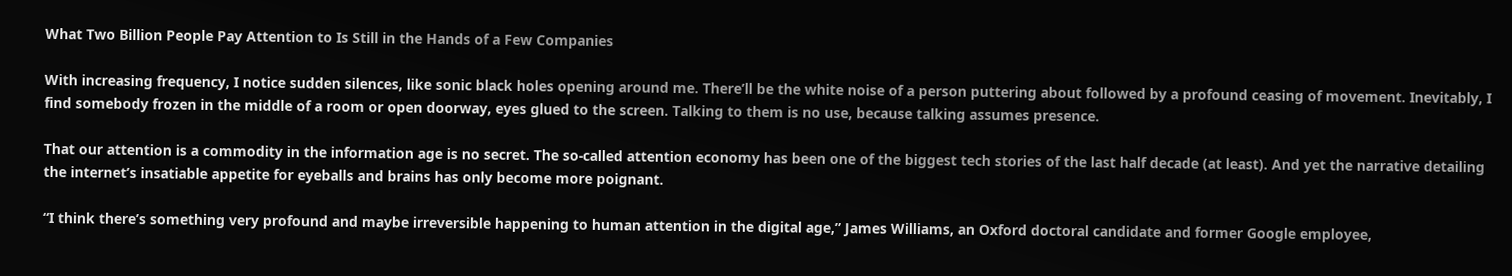What Two Billion People Pay Attention to Is Still in the Hands of a Few Companies

With increasing frequency, I notice sudden silences, like sonic black holes opening around me. There’ll be the white noise of a person puttering about followed by a profound ceasing of movement. Inevitably, I find somebody frozen in the middle of a room or open doorway, eyes glued to the screen. Talking to them is no use, because talking assumes presence.

That our attention is a commodity in the information age is no secret. The so-called attention economy has been one of the biggest tech stories of the last half decade (at least). And yet the narrative detailing the internet’s insatiable appetite for eyeballs and brains has only become more poignant.

“I think there’s something very profound and maybe irreversible happening to human attention in the digital age,” James Williams, an Oxford doctoral candidate and former Google employee,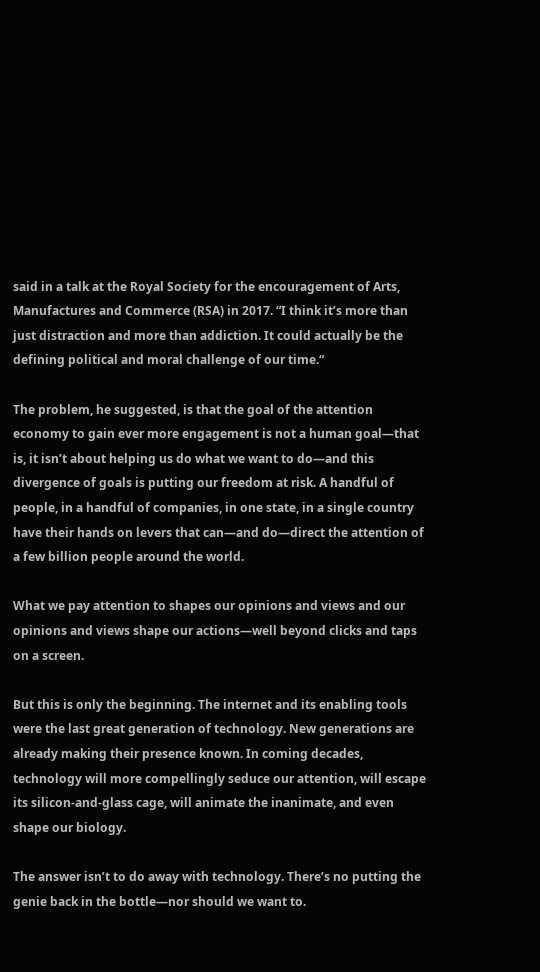said in a talk at the Royal Society for the encouragement of Arts, Manufactures and Commerce (RSA) in 2017. “I think it’s more than just distraction and more than addiction. It could actually be the defining political and moral challenge of our time.“

The problem, he suggested, is that the goal of the attention economy to gain ever more engagement is not a human goal—that is, it isn’t about helping us do what we want to do—and this divergence of goals is putting our freedom at risk. A handful of people, in a handful of companies, in one state, in a single country have their hands on levers that can—and do—direct the attention of a few billion people around the world.

What we pay attention to shapes our opinions and views and our opinions and views shape our actions—well beyond clicks and taps on a screen.

But this is only the beginning. The internet and its enabling tools were the last great generation of technology. New generations are already making their presence known. In coming decades, technology will more compellingly seduce our attention, will escape its silicon-and-glass cage, will animate the inanimate, and even shape our biology.

The answer isn’t to do away with technology. There’s no putting the genie back in the bottle—nor should we want to.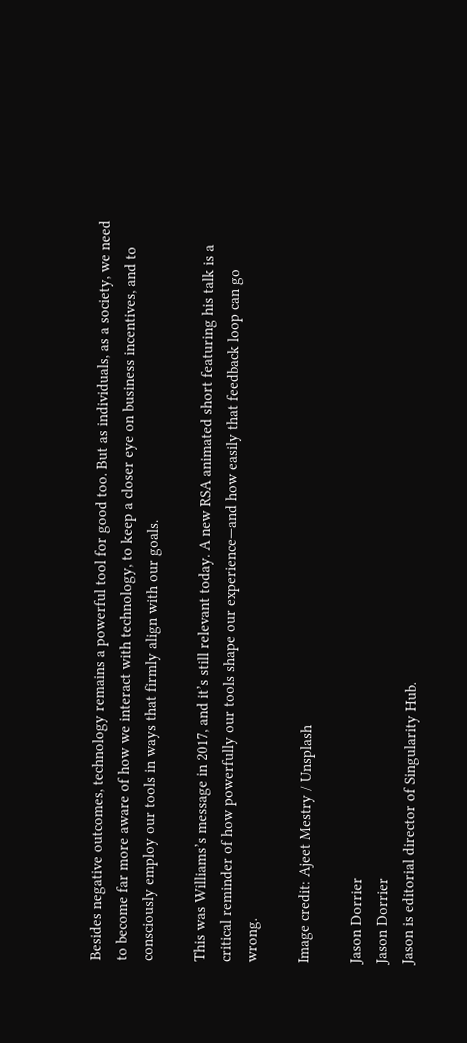Besides negative outcomes, technology remains a powerful tool for good too. But as individuals, as a society, we need to become far more aware of how we interact with technology, to keep a closer eye on business incentives, and to consciously employ our tools in ways that firmly align with our goals.

This was Williams’s message in 2017, and it’s still relevant today. A new RSA animated short featuring his talk is a critical reminder of how powerfully our tools shape our experience—and how easily that feedback loop can go wrong.

Image credit: Ajeet Mestry / Unsplash

Jason Dorrier
Jason Dorrier
Jason is editorial director of Singularity Hub.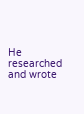He researched and wrote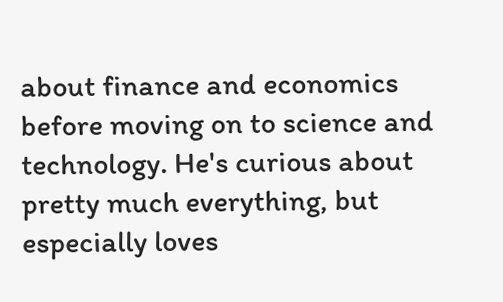about finance and economics before moving on to science and technology. He's curious about pretty much everything, but especially loves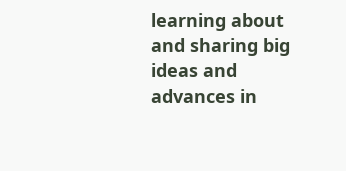learning about and sharing big ideas and advances in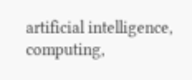artificial intelligence, computing,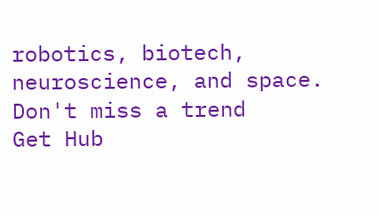robotics, biotech, neuroscience, and space.
Don't miss a trend
Get Hub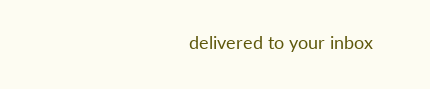delivered to your inbox